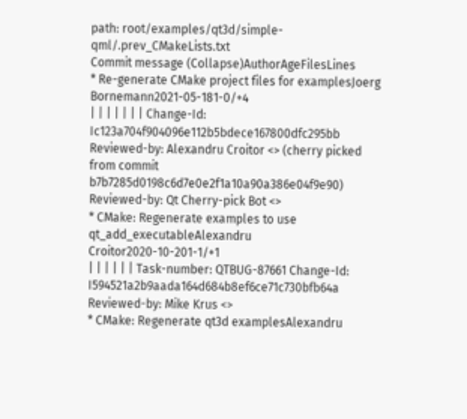path: root/examples/qt3d/simple-qml/.prev_CMakeLists.txt
Commit message (Collapse)AuthorAgeFilesLines
* Re-generate CMake project files for examplesJoerg Bornemann2021-05-181-0/+4
| | | | | | | Change-Id: Ic123a704f904096e112b5bdece167800dfc295bb Reviewed-by: Alexandru Croitor <> (cherry picked from commit b7b7285d0198c6d7e0e2f1a10a90a386e04f9e90) Reviewed-by: Qt Cherry-pick Bot <>
* CMake: Regenerate examples to use qt_add_executableAlexandru Croitor2020-10-201-1/+1
| | | | | | Task-number: QTBUG-87661 Change-Id: I594521a2b9aada164d684b8ef6ce71c730bfb64a Reviewed-by: Mike Krus <>
* CMake: Regenerate qt3d examplesAlexandru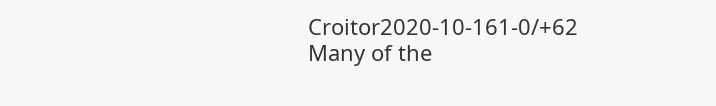Croitor2020-10-161-0/+62
Many of the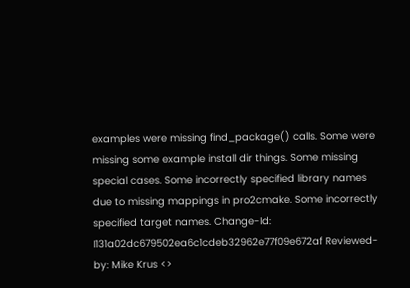examples were missing find_package() calls. Some were missing some example install dir things. Some missing special cases. Some incorrectly specified library names due to missing mappings in pro2cmake. Some incorrectly specified target names. Change-Id: I131a02dc679502ea6c1cdeb32962e77f09e672af Reviewed-by: Mike Krus <>